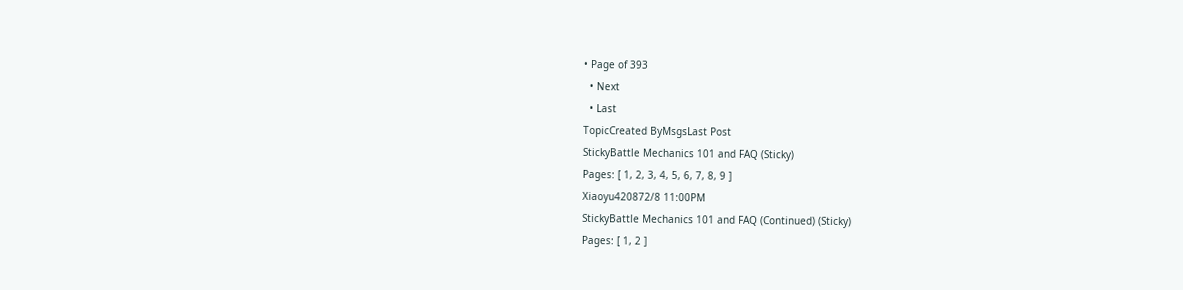• Page of 393
  • Next
  • Last
TopicCreated ByMsgsLast Post
StickyBattle Mechanics 101 and FAQ (Sticky)
Pages: [ 1, 2, 3, 4, 5, 6, 7, 8, 9 ]
Xiaoyu420872/8 11:00PM
StickyBattle Mechanics 101 and FAQ (Continued) (Sticky)
Pages: [ 1, 2 ]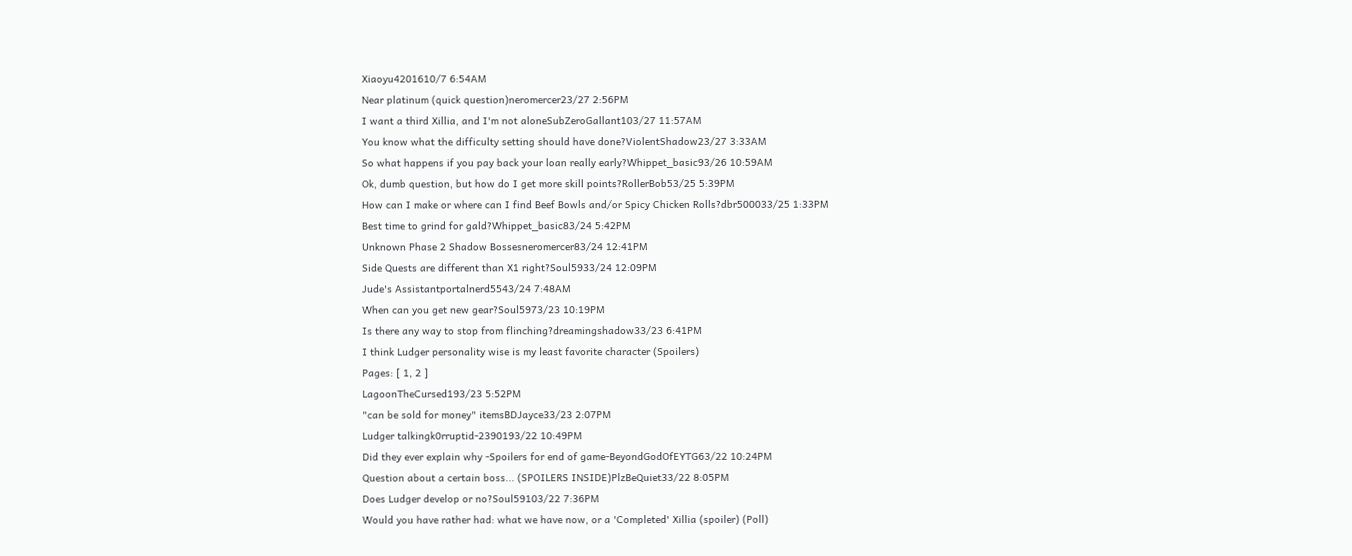Xiaoyu4201610/7 6:54AM
Near platinum (quick question)neromercer23/27 2:56PM
I want a third Xillia, and I'm not aloneSubZeroGallant103/27 11:57AM
You know what the difficulty setting should have done?ViolentShadow23/27 3:33AM
So what happens if you pay back your loan really early?Whippet_basic93/26 10:59AM
Ok, dumb question, but how do I get more skill points?RollerBob53/25 5:39PM
How can I make or where can I find Beef Bowls and/or Spicy Chicken Rolls?dbr500033/25 1:33PM
Best time to grind for gald?Whippet_basic83/24 5:42PM
Unknown Phase 2 Shadow Bossesneromercer83/24 12:41PM
Side Quests are different than X1 right?Soul5933/24 12:09PM
Jude's Assistantportalnerd5543/24 7:48AM
When can you get new gear?Soul5973/23 10:19PM
Is there any way to stop from flinching?dreamingshadow33/23 6:41PM
I think Ludger personality wise is my least favorite character (Spoilers)
Pages: [ 1, 2 ]
LagoonTheCursed193/23 5:52PM
"can be sold for money" itemsBDJayce33/23 2:07PM
Ludger talkingk0rruptid-2390193/22 10:49PM
Did they ever explain why -Spoilers for end of game-BeyondGodOfEYTG63/22 10:24PM
Question about a certain boss... (SPOILERS INSIDE)PlzBeQuiet33/22 8:05PM
Does Ludger develop or no?Soul59103/22 7:36PM
Would you have rather had: what we have now, or a 'Completed' Xillia (spoiler) (Poll)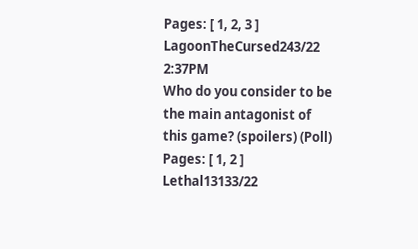Pages: [ 1, 2, 3 ]
LagoonTheCursed243/22 2:37PM
Who do you consider to be the main antagonist of this game? (spoilers) (Poll)
Pages: [ 1, 2 ]
Lethal13133/22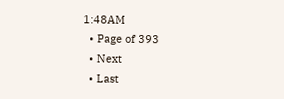1:48AM
  • Page of 393
  • Next
  • Last